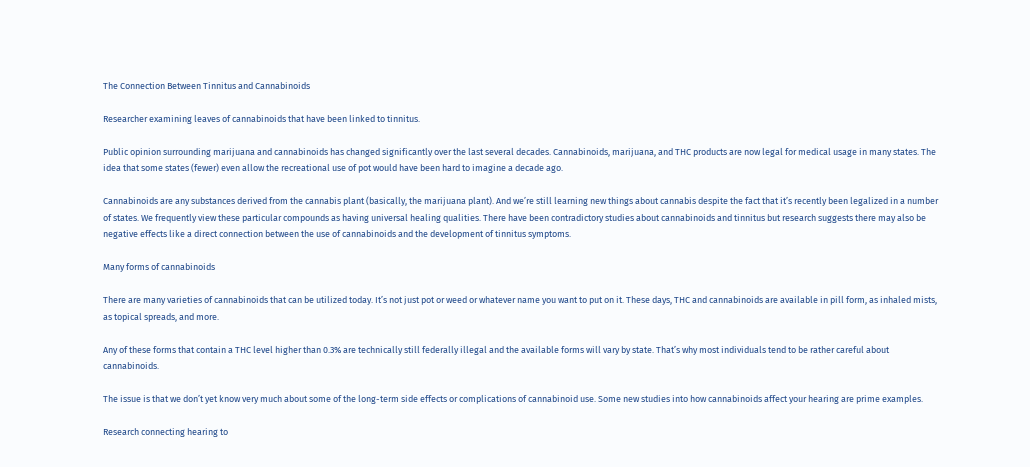The Connection Between Tinnitus and Cannabinoids

Researcher examining leaves of cannabinoids that have been linked to tinnitus.

Public opinion surrounding marijuana and cannabinoids has changed significantly over the last several decades. Cannabinoids, marijuana, and THC products are now legal for medical usage in many states. The idea that some states (fewer) even allow the recreational use of pot would have been hard to imagine a decade ago.

Cannabinoids are any substances derived from the cannabis plant (basically, the marijuana plant). And we’re still learning new things about cannabis despite the fact that it’s recently been legalized in a number of states. We frequently view these particular compounds as having universal healing qualities. There have been contradictory studies about cannabinoids and tinnitus but research suggests there may also be negative effects like a direct connection between the use of cannabinoids and the development of tinnitus symptoms.

Many forms of cannabinoids

There are many varieties of cannabinoids that can be utilized today. It’s not just pot or weed or whatever name you want to put on it. These days, THC and cannabinoids are available in pill form, as inhaled mists, as topical spreads, and more.

Any of these forms that contain a THC level higher than 0.3% are technically still federally illegal and the available forms will vary by state. That’s why most individuals tend to be rather careful about cannabinoids.

The issue is that we don’t yet know very much about some of the long-term side effects or complications of cannabinoid use. Some new studies into how cannabinoids affect your hearing are prime examples.

Research connecting hearing to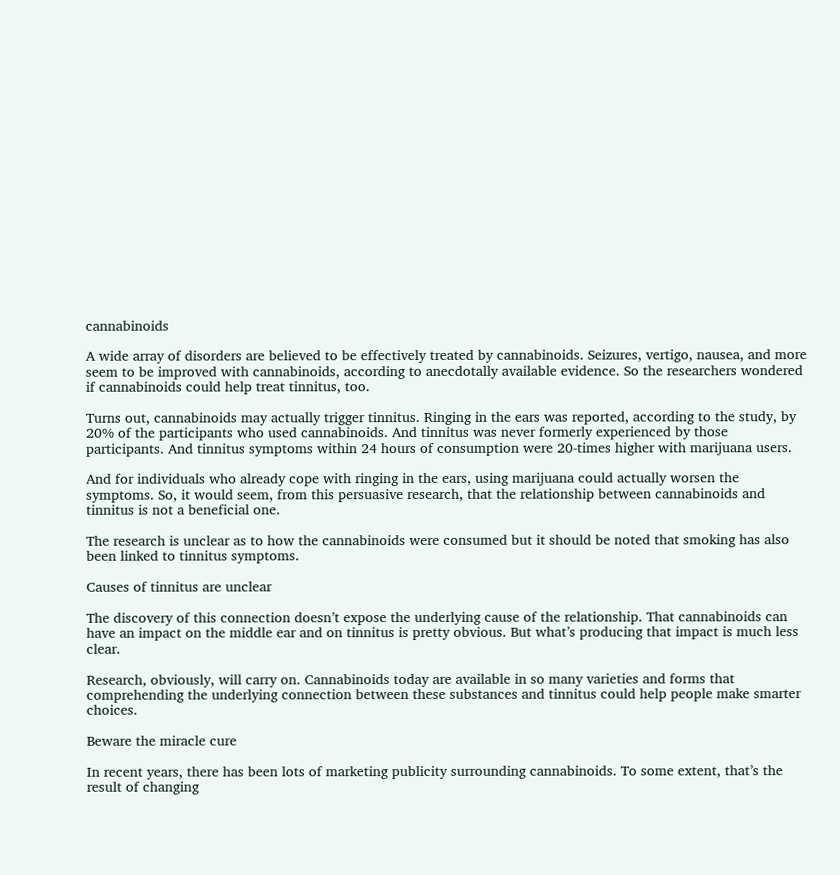cannabinoids

A wide array of disorders are believed to be effectively treated by cannabinoids. Seizures, vertigo, nausea, and more seem to be improved with cannabinoids, according to anecdotally available evidence. So the researchers wondered if cannabinoids could help treat tinnitus, too.

Turns out, cannabinoids may actually trigger tinnitus. Ringing in the ears was reported, according to the study, by 20% of the participants who used cannabinoids. And tinnitus was never formerly experienced by those participants. And tinnitus symptoms within 24 hours of consumption were 20-times higher with marijuana users.

And for individuals who already cope with ringing in the ears, using marijuana could actually worsen the symptoms. So, it would seem, from this persuasive research, that the relationship between cannabinoids and tinnitus is not a beneficial one.

The research is unclear as to how the cannabinoids were consumed but it should be noted that smoking has also been linked to tinnitus symptoms.

Causes of tinnitus are unclear

The discovery of this connection doesn’t expose the underlying cause of the relationship. That cannabinoids can have an impact on the middle ear and on tinnitus is pretty obvious. But what’s producing that impact is much less clear.

Research, obviously, will carry on. Cannabinoids today are available in so many varieties and forms that comprehending the underlying connection between these substances and tinnitus could help people make smarter choices.

Beware the miracle cure

In recent years, there has been lots of marketing publicity surrounding cannabinoids. To some extent, that’s the result of changing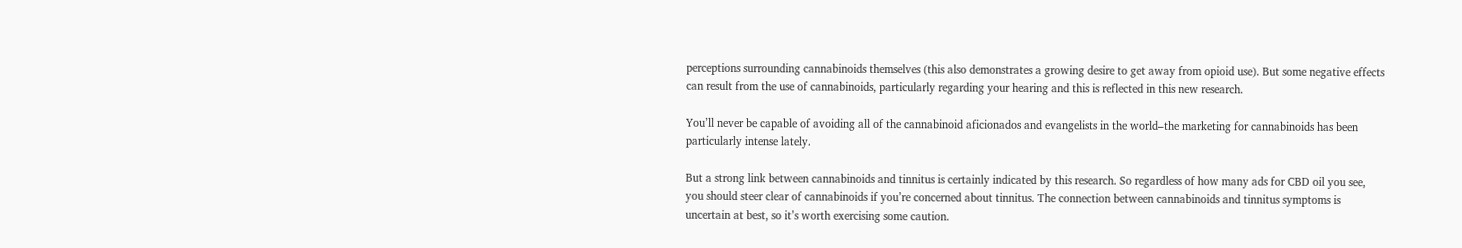perceptions surrounding cannabinoids themselves (this also demonstrates a growing desire to get away from opioid use). But some negative effects can result from the use of cannabinoids, particularly regarding your hearing and this is reflected in this new research.

You’ll never be capable of avoiding all of the cannabinoid aficionados and evangelists in the world–the marketing for cannabinoids has been particularly intense lately.

But a strong link between cannabinoids and tinnitus is certainly indicated by this research. So regardless of how many ads for CBD oil you see, you should steer clear of cannabinoids if you’re concerned about tinnitus. The connection between cannabinoids and tinnitus symptoms is uncertain at best, so it’s worth exercising some caution.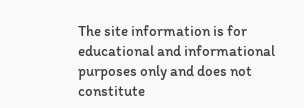The site information is for educational and informational purposes only and does not constitute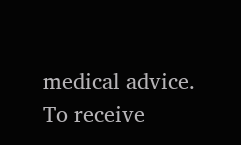medical advice. To receive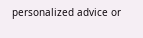personalized advice or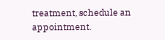treatment, schedule an appointment.